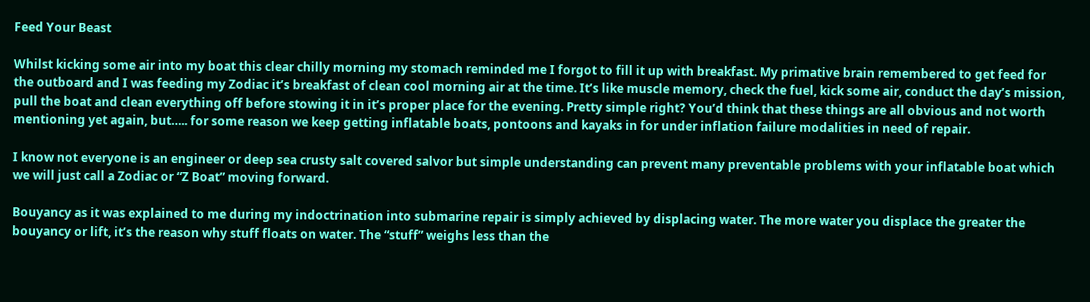Feed Your Beast

Whilst kicking some air into my boat this clear chilly morning my stomach reminded me I forgot to fill it up with breakfast. My primative brain remembered to get feed for the outboard and I was feeding my Zodiac it’s breakfast of clean cool morning air at the time. It’s like muscle memory, check the fuel, kick some air, conduct the day’s mission, pull the boat and clean everything off before stowing it in it’s proper place for the evening. Pretty simple right? You’d think that these things are all obvious and not worth mentioning yet again, but….. for some reason we keep getting inflatable boats, pontoons and kayaks in for under inflation failure modalities in need of repair.

I know not everyone is an engineer or deep sea crusty salt covered salvor but simple understanding can prevent many preventable problems with your inflatable boat which we will just call a Zodiac or “Z Boat” moving forward.

Bouyancy as it was explained to me during my indoctrination into submarine repair is simply achieved by displacing water. The more water you displace the greater the bouyancy or lift, it’s the reason why stuff floats on water. The “stuff” weighs less than the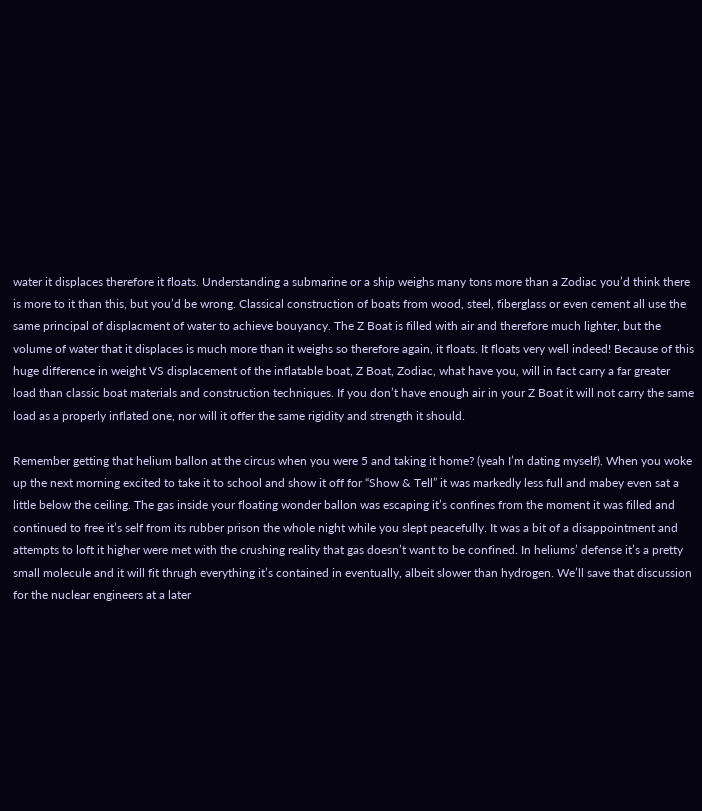water it displaces therefore it floats. Understanding a submarine or a ship weighs many tons more than a Zodiac you’d think there is more to it than this, but you’d be wrong. Classical construction of boats from wood, steel, fiberglass or even cement all use the same principal of displacment of water to achieve bouyancy. The Z Boat is filled with air and therefore much lighter, but the volume of water that it displaces is much more than it weighs so therefore again, it floats. It floats very well indeed! Because of this huge difference in weight VS displacement of the inflatable boat, Z Boat, Zodiac, what have you, will in fact carry a far greater load than classic boat materials and construction techniques. If you don’t have enough air in your Z Boat it will not carry the same load as a properly inflated one, nor will it offer the same rigidity and strength it should.

Remember getting that helium ballon at the circus when you were 5 and taking it home? (yeah I’m dating myself). When you woke up the next morning excited to take it to school and show it off for “Show & Tell” it was markedly less full and mabey even sat a little below the ceiling. The gas inside your floating wonder ballon was escaping it’s confines from the moment it was filled and continued to free it’s self from its rubber prison the whole night while you slept peacefully. It was a bit of a disappointment and attempts to loft it higher were met with the crushing reality that gas doesn’t want to be confined. In heliums’ defense it’s a pretty small molecule and it will fit thrugh everything it’s contained in eventually, albeit slower than hydrogen. We’ll save that discussion for the nuclear engineers at a later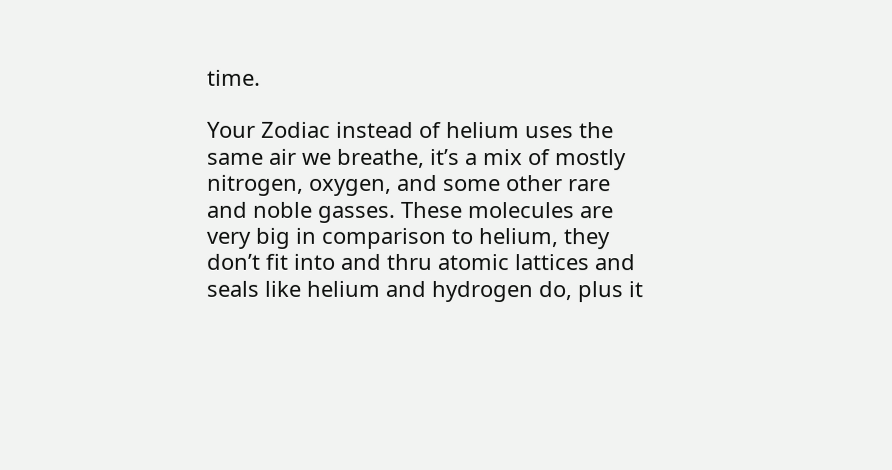time.

Your Zodiac instead of helium uses the same air we breathe, it’s a mix of mostly nitrogen, oxygen, and some other rare and noble gasses. These molecules are very big in comparison to helium, they don’t fit into and thru atomic lattices and seals like helium and hydrogen do, plus it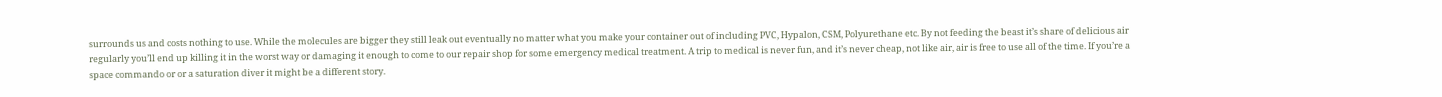surrounds us and costs nothing to use. While the molecules are bigger they still leak out eventually no matter what you make your container out of including PVC, Hypalon, CSM, Polyurethane etc. By not feeding the beast it’s share of delicious air regularly you’ll end up killing it in the worst way or damaging it enough to come to our repair shop for some emergency medical treatment. A trip to medical is never fun, and it’s never cheap, not like air, air is free to use all of the time. If you’re a space commando or or a saturation diver it might be a different story.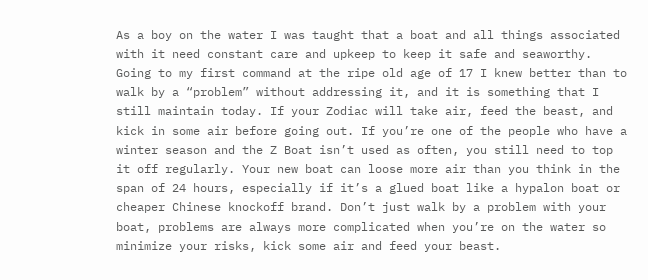As a boy on the water I was taught that a boat and all things associated with it need constant care and upkeep to keep it safe and seaworthy. Going to my first command at the ripe old age of 17 I knew better than to walk by a “problem” without addressing it, and it is something that I still maintain today. If your Zodiac will take air, feed the beast, and kick in some air before going out. If you’re one of the people who have a winter season and the Z Boat isn’t used as often, you still need to top it off regularly. Your new boat can loose more air than you think in the span of 24 hours, especially if it’s a glued boat like a hypalon boat or cheaper Chinese knockoff brand. Don’t just walk by a problem with your boat, problems are always more complicated when you’re on the water so minimize your risks, kick some air and feed your beast.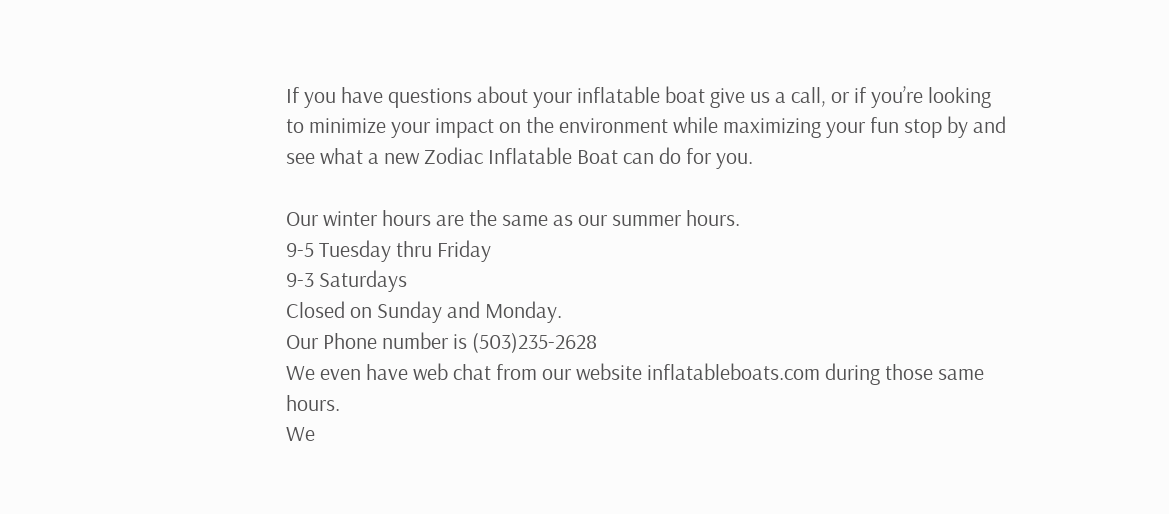If you have questions about your inflatable boat give us a call, or if you’re looking to minimize your impact on the environment while maximizing your fun stop by and see what a new Zodiac Inflatable Boat can do for you.

Our winter hours are the same as our summer hours.
9-5 Tuesday thru Friday
9-3 Saturdays
Closed on Sunday and Monday.
Our Phone number is (503)235-2628
We even have web chat from our website inflatableboats.com during those same hours.
We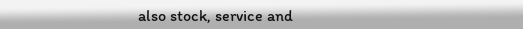also stock, service and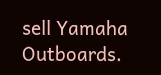sell Yamaha Outboards.